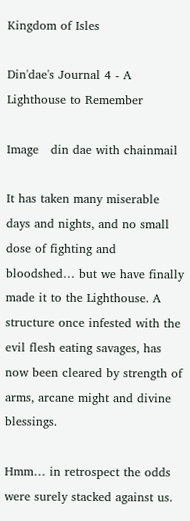Kingdom of Isles

Din'dae's Journal 4 - A Lighthouse to Remember

Image   din dae with chainmail

It has taken many miserable days and nights, and no small dose of fighting and bloodshed… but we have finally made it to the Lighthouse. A structure once infested with the evil flesh eating savages, has now been cleared by strength of arms, arcane might and divine blessings.

Hmm… in retrospect the odds were surely stacked against us.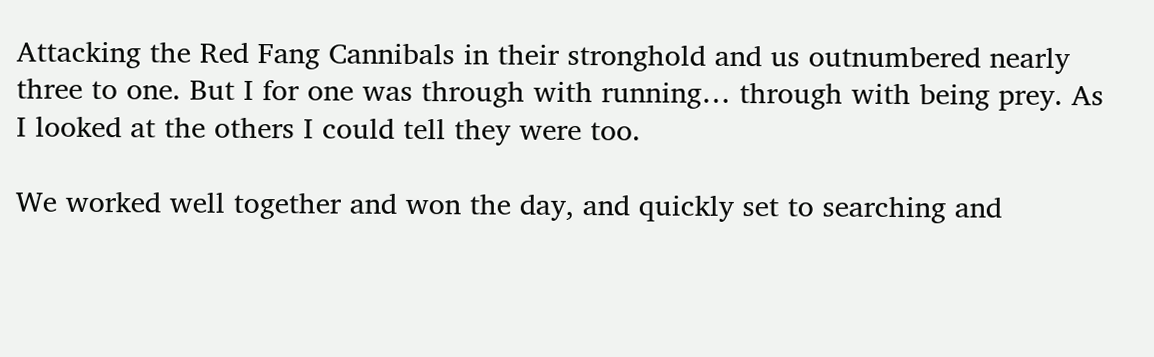Attacking the Red Fang Cannibals in their stronghold and us outnumbered nearly three to one. But I for one was through with running… through with being prey. As I looked at the others I could tell they were too.

We worked well together and won the day, and quickly set to searching and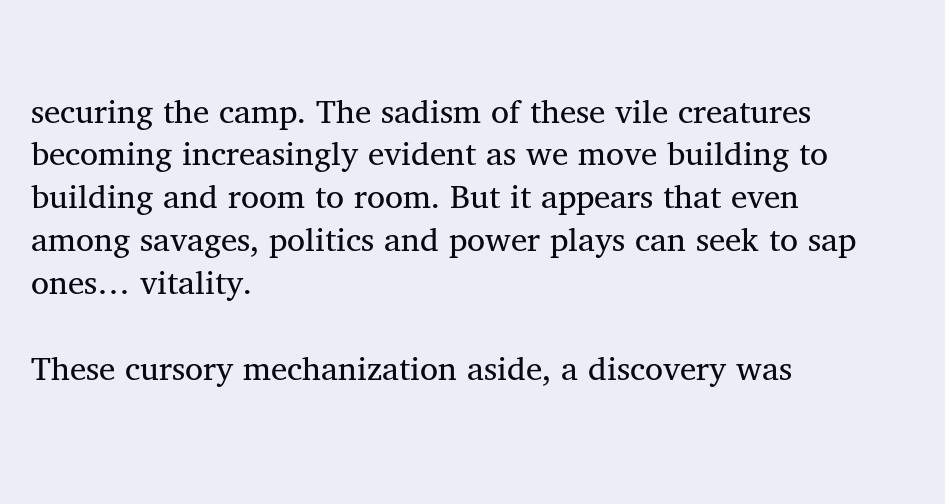securing the camp. The sadism of these vile creatures becoming increasingly evident as we move building to building and room to room. But it appears that even among savages, politics and power plays can seek to sap ones… vitality.

These cursory mechanization aside, a discovery was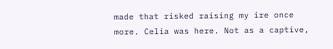made that risked raising my ire once more. Celia was here. Not as a captive,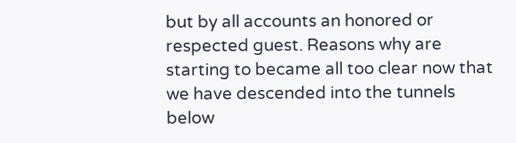but by all accounts an honored or respected guest. Reasons why are starting to became all too clear now that we have descended into the tunnels below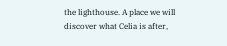the lighthouse. A place we will discover what Celia is after,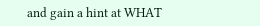and gain a hint at WHAT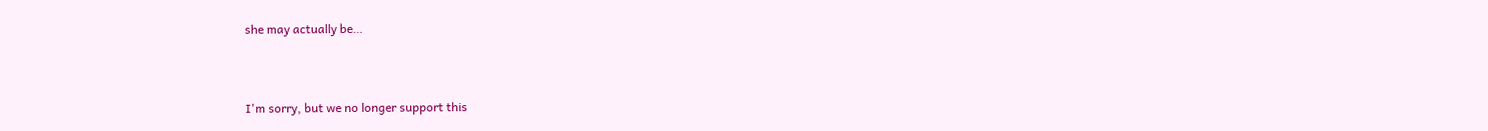she may actually be…



I'm sorry, but we no longer support this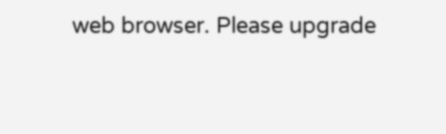web browser. Please upgrade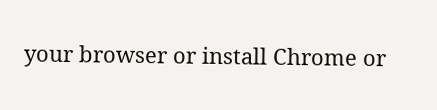your browser or install Chrome or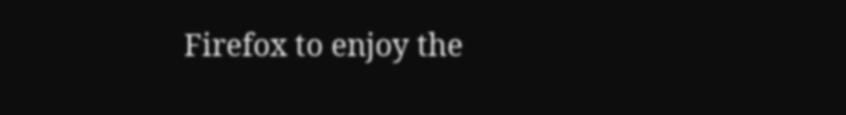Firefox to enjoy the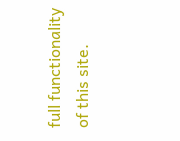full functionality of this site.